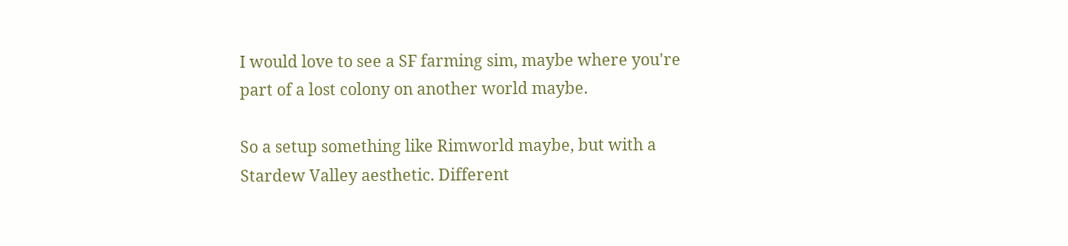I would love to see a SF farming sim, maybe where you're part of a lost colony on another world maybe.

So a setup something like Rimworld maybe, but with a Stardew Valley aesthetic. Different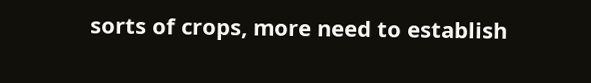sorts of crops, more need to establish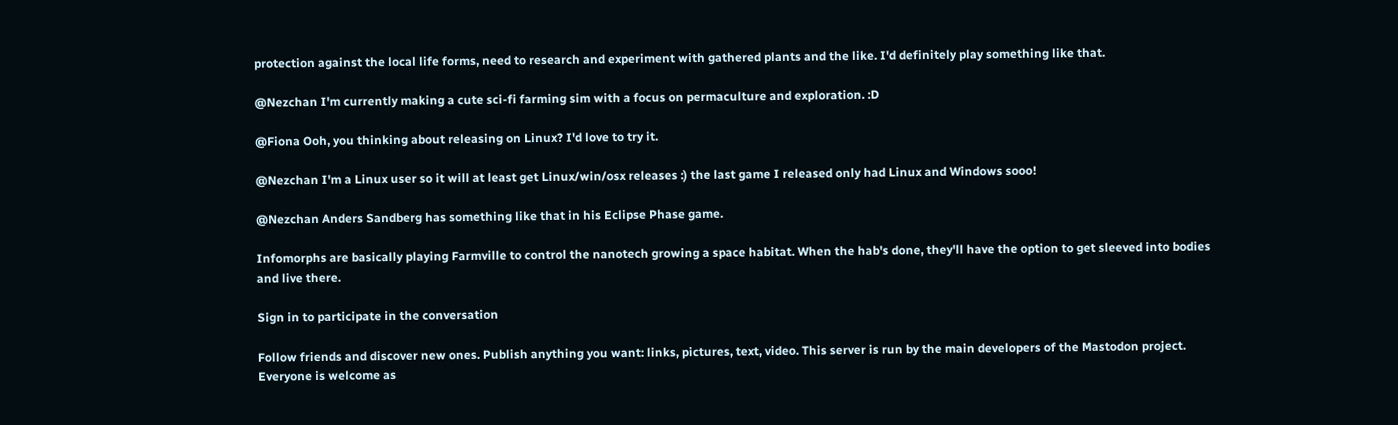protection against the local life forms, need to research and experiment with gathered plants and the like. I'd definitely play something like that.

@Nezchan I'm currently making a cute sci-fi farming sim with a focus on permaculture and exploration. :D

@Fiona Ooh, you thinking about releasing on Linux? I'd love to try it.

@Nezchan I'm a Linux user so it will at least get Linux/win/osx releases :) the last game I released only had Linux and Windows sooo!

@Nezchan Anders Sandberg has something like that in his Eclipse Phase game.

Infomorphs are basically playing Farmville to control the nanotech growing a space habitat. When the hab's done, they'll have the option to get sleeved into bodies and live there.

Sign in to participate in the conversation

Follow friends and discover new ones. Publish anything you want: links, pictures, text, video. This server is run by the main developers of the Mastodon project. Everyone is welcome as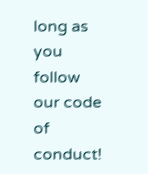long as you follow our code of conduct!